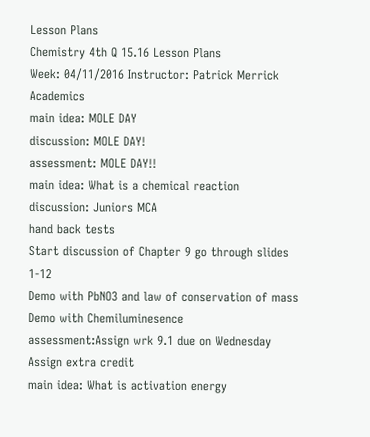Lesson Plans
Chemistry 4th Q 15.16 Lesson Plans
Week: 04/11/2016 Instructor: Patrick Merrick Academics
main idea: MOLE DAY
discussion: MOLE DAY!
assessment: MOLE DAY!!
main idea: What is a chemical reaction
discussion: Juniors MCA
hand back tests
Start discussion of Chapter 9 go through slides 1-12
Demo with PbNO3 and law of conservation of mass
Demo with Chemiluminesence
assessment:Assign wrk 9.1 due on Wednesday
Assign extra credit
main idea: What is activation energy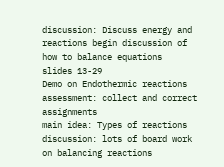discussion: Discuss energy and reactions begin discussion of how to balance equations
slides 13-29
Demo on Endothermic reactions
assessment: collect and correct assignments
main idea: Types of reactions
discussion: lots of board work on balancing reactions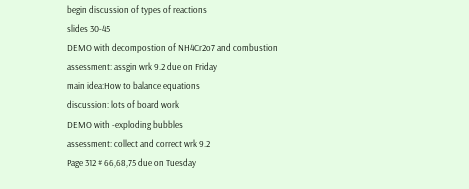begin discussion of types of reactions
slides 30-45
DEMO with decompostion of NH4Cr2o7 and combustion
assessment: assgin wrk 9.2 due on Friday
main idea:How to balance equations
discussion: lots of board work
DEMO with -exploding bubbles
assessment: collect and correct wrk 9.2
Page 312 # 66,68,75 due on Tuesday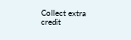Collect extra credit